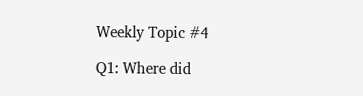Weekly Topic #4

Q1: Where did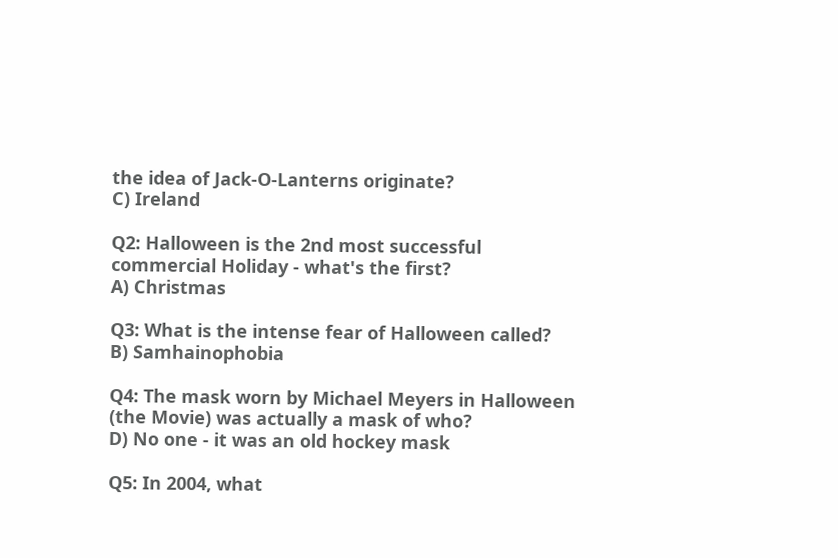the idea of Jack-O-Lanterns originate?
C) Ireland

Q2: Halloween is the 2nd most successful commercial Holiday - what's the first?
A) Christmas

Q3: What is the intense fear of Halloween called?
B) Samhainophobia

Q4: The mask worn by Michael Meyers in Halloween (the Movie) was actually a mask of who?
D) No one - it was an old hockey mask

Q5: In 2004, what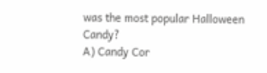was the most popular Halloween Candy?
A) Candy Cor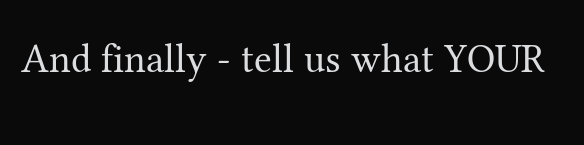And finally - tell us what YOUR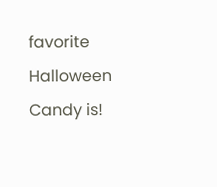favorite Halloween Candy is!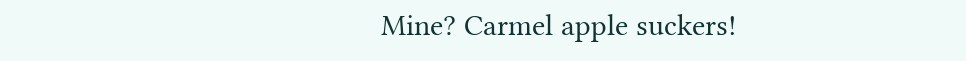Mine? Carmel apple suckers!